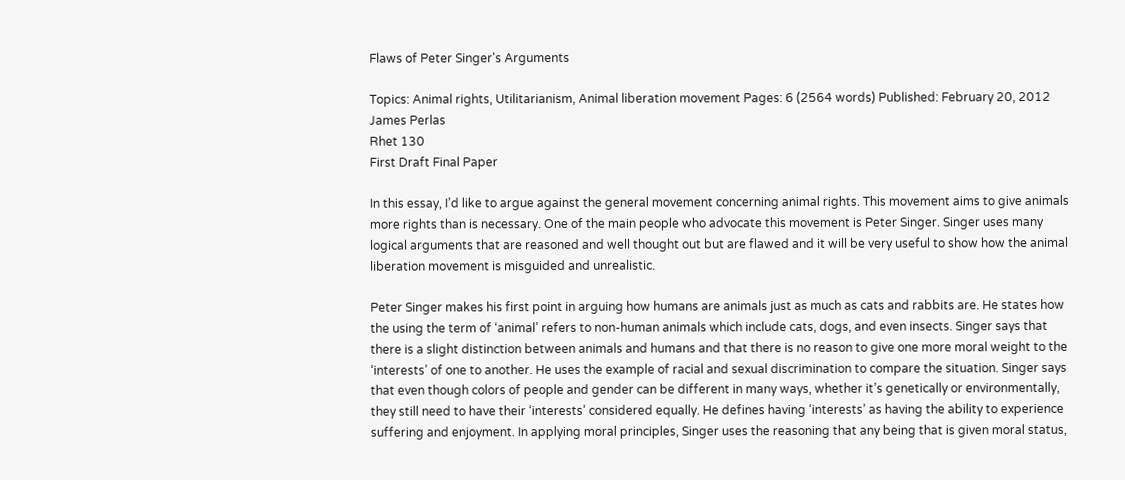Flaws of Peter Singer's Arguments

Topics: Animal rights, Utilitarianism, Animal liberation movement Pages: 6 (2564 words) Published: February 20, 2012
James Perlas
Rhet 130
First Draft Final Paper

In this essay, I’d like to argue against the general movement concerning animal rights. This movement aims to give animals more rights than is necessary. One of the main people who advocate this movement is Peter Singer. Singer uses many logical arguments that are reasoned and well thought out but are flawed and it will be very useful to show how the animal liberation movement is misguided and unrealistic.

Peter Singer makes his first point in arguing how humans are animals just as much as cats and rabbits are. He states how the using the term of ‘animal’ refers to non-human animals which include cats, dogs, and even insects. Singer says that there is a slight distinction between animals and humans and that there is no reason to give one more moral weight to the ‘interests’ of one to another. He uses the example of racial and sexual discrimination to compare the situation. Singer says that even though colors of people and gender can be different in many ways, whether it’s genetically or environmentally, they still need to have their ‘interests’ considered equally. He defines having ‘interests’ as having the ability to experience suffering and enjoyment. In applying moral principles, Singer uses the reasoning that any being that is given moral status,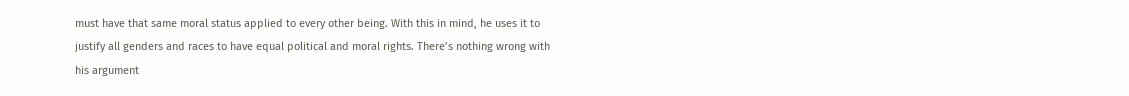must have that same moral status applied to every other being. With this in mind, he uses it to justify all genders and races to have equal political and moral rights. There’s nothing wrong with his argument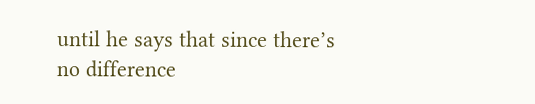until he says that since there’s no difference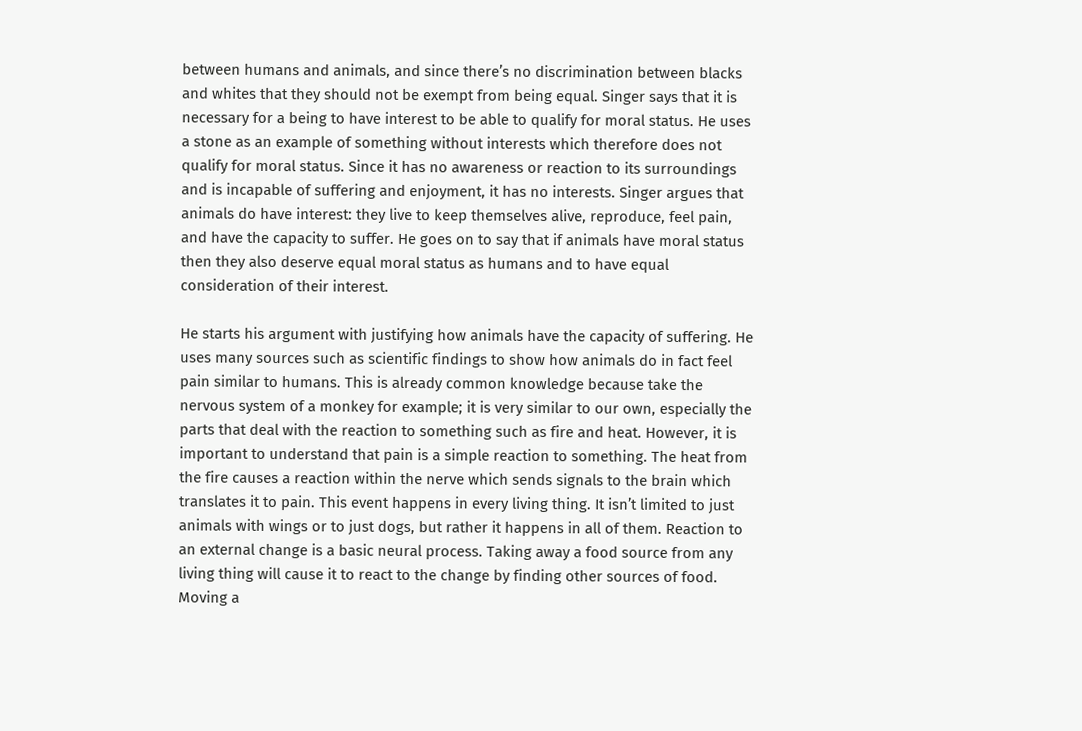between humans and animals, and since there’s no discrimination between blacks and whites that they should not be exempt from being equal. Singer says that it is necessary for a being to have interest to be able to qualify for moral status. He uses a stone as an example of something without interests which therefore does not qualify for moral status. Since it has no awareness or reaction to its surroundings and is incapable of suffering and enjoyment, it has no interests. Singer argues that animals do have interest: they live to keep themselves alive, reproduce, feel pain, and have the capacity to suffer. He goes on to say that if animals have moral status then they also deserve equal moral status as humans and to have equal consideration of their interest.

He starts his argument with justifying how animals have the capacity of suffering. He uses many sources such as scientific findings to show how animals do in fact feel pain similar to humans. This is already common knowledge because take the nervous system of a monkey for example; it is very similar to our own, especially the parts that deal with the reaction to something such as fire and heat. However, it is important to understand that pain is a simple reaction to something. The heat from the fire causes a reaction within the nerve which sends signals to the brain which translates it to pain. This event happens in every living thing. It isn’t limited to just animals with wings or to just dogs, but rather it happens in all of them. Reaction to an external change is a basic neural process. Taking away a food source from any living thing will cause it to react to the change by finding other sources of food. Moving a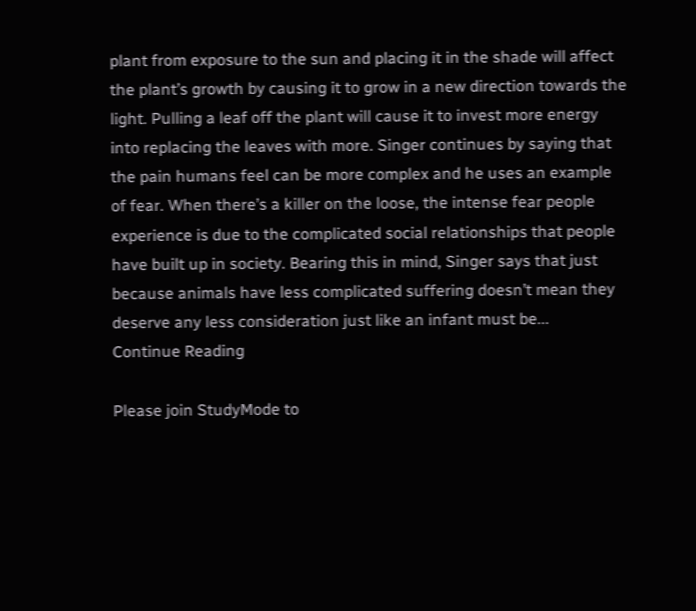plant from exposure to the sun and placing it in the shade will affect the plant’s growth by causing it to grow in a new direction towards the light. Pulling a leaf off the plant will cause it to invest more energy into replacing the leaves with more. Singer continues by saying that the pain humans feel can be more complex and he uses an example of fear. When there’s a killer on the loose, the intense fear people experience is due to the complicated social relationships that people have built up in society. Bearing this in mind, Singer says that just because animals have less complicated suffering doesn’t mean they deserve any less consideration just like an infant must be...
Continue Reading

Please join StudyMode to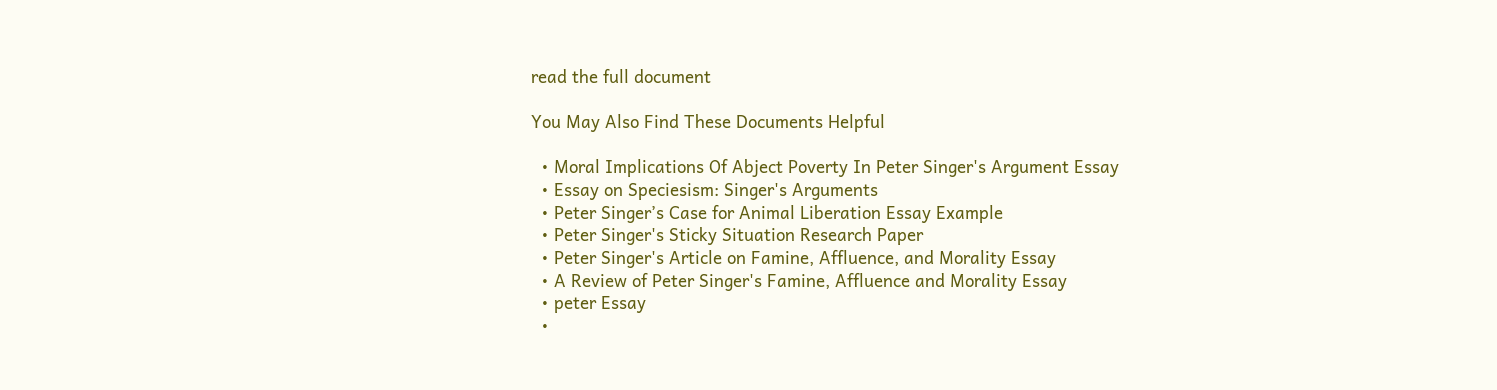read the full document

You May Also Find These Documents Helpful

  • Moral Implications Of Abject Poverty In Peter Singer's Argument Essay
  • Essay on Speciesism: Singer's Arguments
  • Peter Singer’s Case for Animal Liberation Essay Example
  • Peter Singer's Sticky Situation Research Paper
  • Peter Singer's Article on Famine, Affluence, and Morality Essay
  • A Review of Peter Singer's Famine, Affluence and Morality Essay
  • peter Essay
  •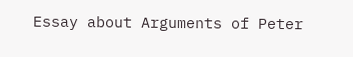Essay about Arguments of Peter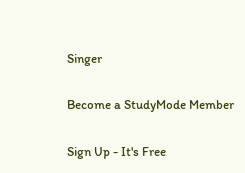Singer

Become a StudyMode Member

Sign Up - It's Free